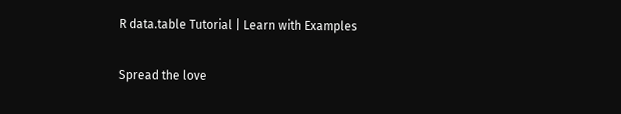R data.table Tutorial | Learn with Examples

Spread the love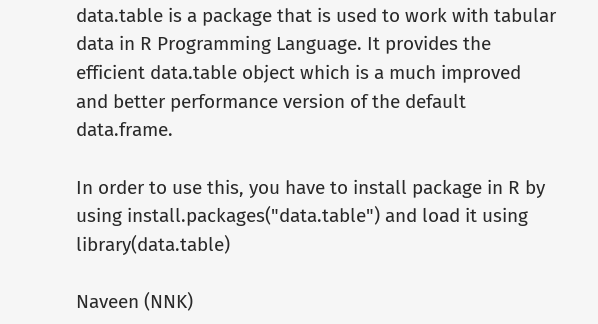data.table is a package that is used to work with tabular data in R Programming Language. It provides the efficient data.table object which is a much improved and better performance version of the default data.frame.

In order to use this, you have to install package in R by using install.packages("data.table") and load it using library(data.table)

Naveen (NNK)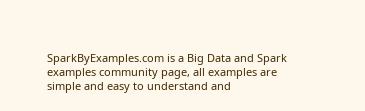SparkByExamples.com is a Big Data and Spark examples community page, all examples are simple and easy to understand and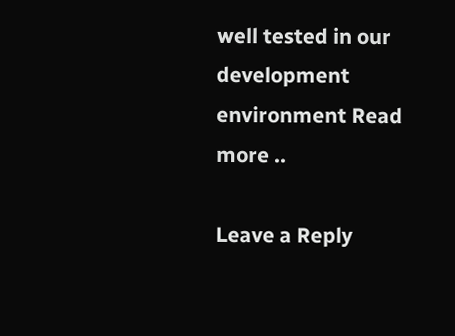well tested in our development environment Read more ..

Leave a Reply